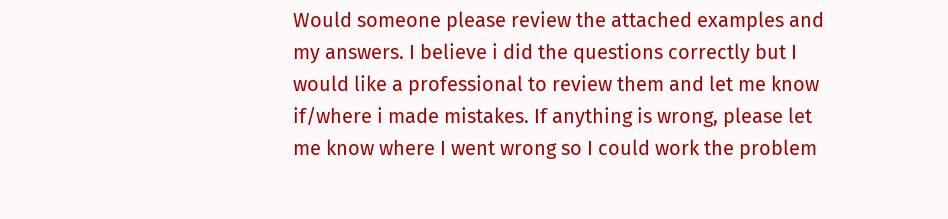Would someone please review the attached examples and my answers. I believe i did the questions correctly but I would like a professional to review them and let me know if/where i made mistakes. If anything is wrong, please let me know where I went wrong so I could work the problem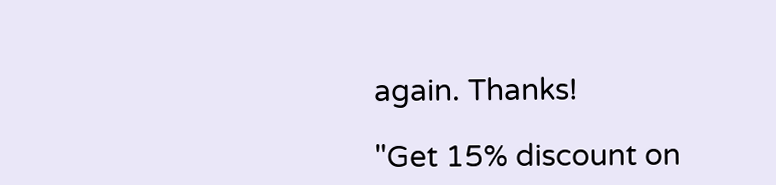again. Thanks!

"Get 15% discount on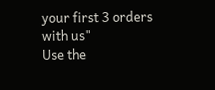your first 3 orders with us"
Use the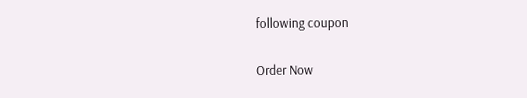following coupon

Order Now